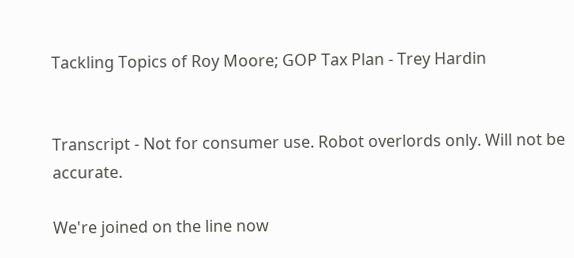Tackling Topics of Roy Moore; GOP Tax Plan - Trey Hardin


Transcript - Not for consumer use. Robot overlords only. Will not be accurate.

We're joined on the line now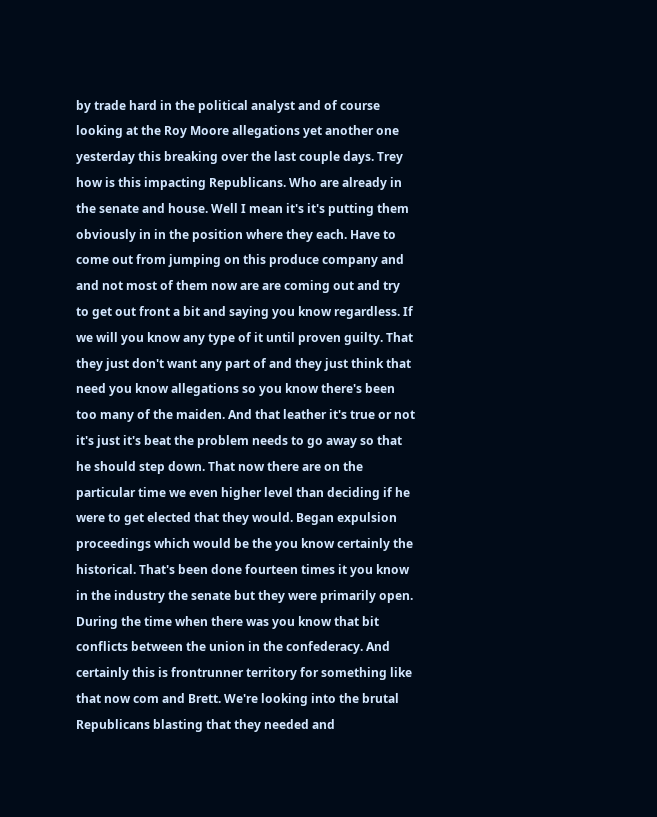by trade hard in the political analyst and of course looking at the Roy Moore allegations yet another one yesterday this breaking over the last couple days. Trey how is this impacting Republicans. Who are already in the senate and house. Well I mean it's it's putting them obviously in in the position where they each. Have to come out from jumping on this produce company and and not most of them now are are coming out and try to get out front a bit and saying you know regardless. If we will you know any type of it until proven guilty. That they just don't want any part of and they just think that need you know allegations so you know there's been too many of the maiden. And that leather it's true or not it's just it's beat the problem needs to go away so that he should step down. That now there are on the particular time we even higher level than deciding if he were to get elected that they would. Began expulsion proceedings which would be the you know certainly the historical. That's been done fourteen times it you know in the industry the senate but they were primarily open. During the time when there was you know that bit conflicts between the union in the confederacy. And certainly this is frontrunner territory for something like that now com and Brett. We're looking into the brutal Republicans blasting that they needed and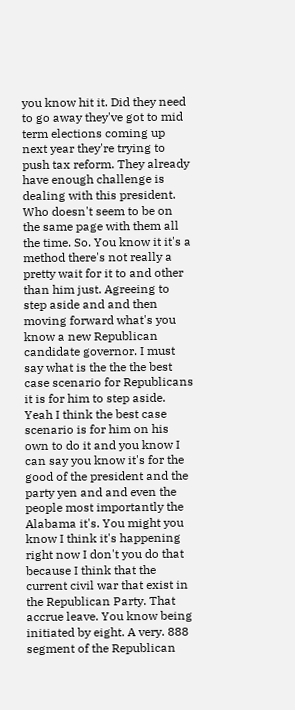you know hit it. Did they need to go away they've got to mid term elections coming up next year they're trying to push tax reform. They already have enough challenge is dealing with this president. Who doesn't seem to be on the same page with them all the time. So. You know it it's a method there's not really a pretty wait for it to and other than him just. Agreeing to step aside and and then moving forward what's you know a new Republican candidate governor. I must say what is the the the best case scenario for Republicans it is for him to step aside. Yeah I think the best case scenario is for him on his own to do it and you know I can say you know it's for the good of the president and the party yen and and even the people most importantly the Alabama it's. You might you know I think it's happening right now I don't you do that because I think that the current civil war that exist in the Republican Party. That accrue leave. You know being initiated by eight. A very. 888 segment of the Republican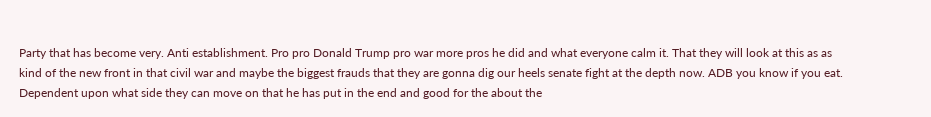Party that has become very. Anti establishment. Pro pro Donald Trump pro war more pros he did and what everyone calm it. That they will look at this as as kind of the new front in that civil war and maybe the biggest frauds that they are gonna dig our heels senate fight at the depth now. ADB you know if you eat. Dependent upon what side they can move on that he has put in the end and good for the about the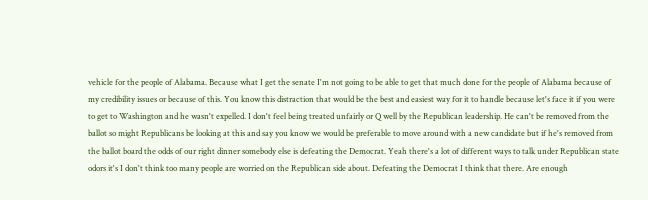vehicle for the people of Alabama. Because what I get the senate I'm not going to be able to get that much done for the people of Alabama because of my credibility issues or because of this. You know this distraction that would be the best and easiest way for it to handle because let's face it if you were to get to Washington and he wasn't expelled. I don't feel being treated unfairly or Q well by the Republican leadership. He can't be removed from the ballot so might Republicans be looking at this and say you know we would be preferable to move around with a new candidate but if he's removed from the ballot board the odds of our right dinner somebody else is defeating the Democrat. Yeah there's a lot of different ways to talk under Republican state odors it's I don't think too many people are worried on the Republican side about. Defeating the Democrat I think that there. Are enough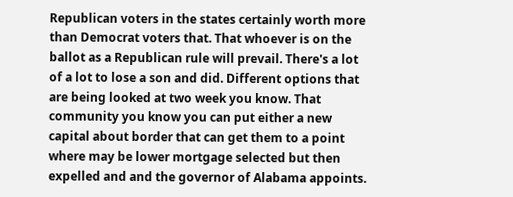Republican voters in the states certainly worth more than Democrat voters that. That whoever is on the ballot as a Republican rule will prevail. There's a lot of a lot to lose a son and did. Different options that are being looked at two week you know. That community you know you can put either a new capital about border that can get them to a point where may be lower mortgage selected but then expelled and and the governor of Alabama appoints.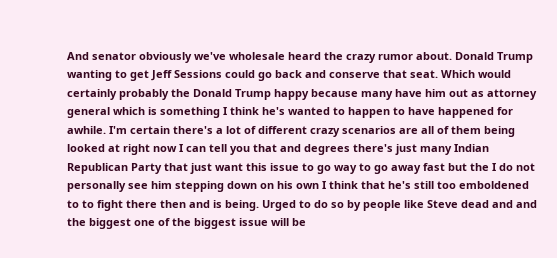And senator obviously we've wholesale heard the crazy rumor about. Donald Trump wanting to get Jeff Sessions could go back and conserve that seat. Which would certainly probably the Donald Trump happy because many have him out as attorney general which is something I think he's wanted to happen to have happened for awhile. I'm certain there's a lot of different crazy scenarios are all of them being looked at right now I can tell you that and degrees there's just many Indian Republican Party that just want this issue to go way to go away fast but the I do not personally see him stepping down on his own I think that he's still too emboldened to to fight there then and is being. Urged to do so by people like Steve dead and and the biggest one of the biggest issue will be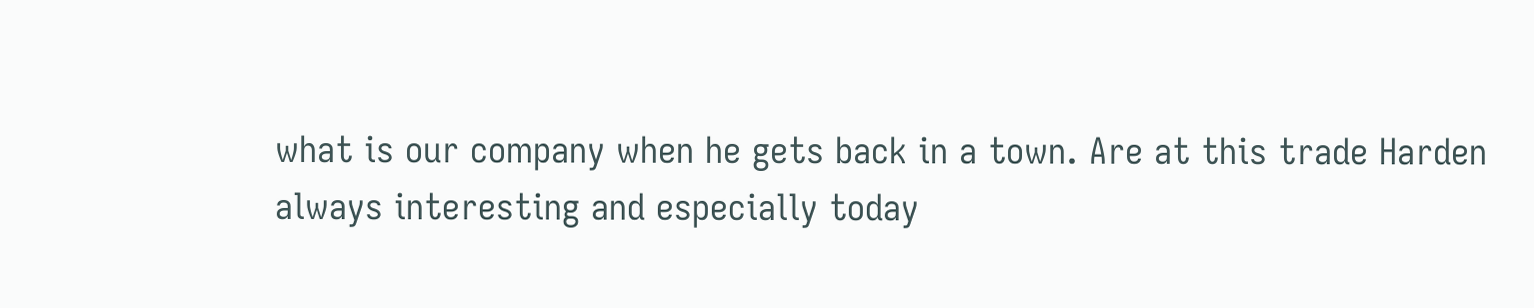what is our company when he gets back in a town. Are at this trade Harden always interesting and especially today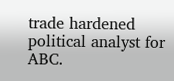trade hardened political analyst for ABC.